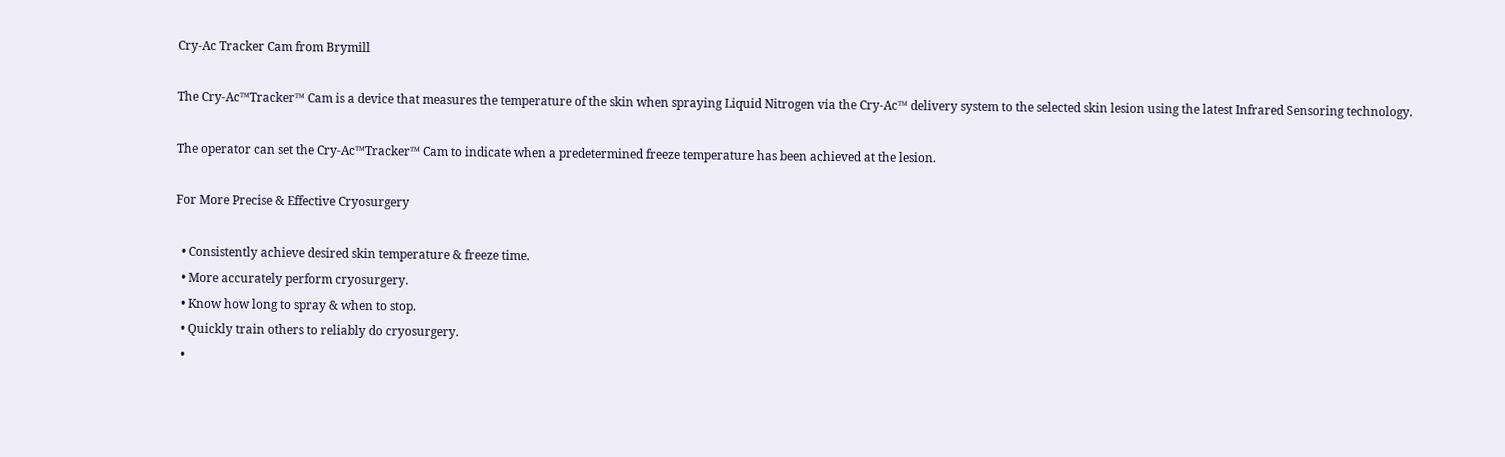Cry-Ac Tracker Cam from Brymill

The Cry-Ac™Tracker™ Cam is a device that measures the temperature of the skin when spraying Liquid Nitrogen via the Cry-Ac™ delivery system to the selected skin lesion using the latest Infrared Sensoring technology.

The operator can set the Cry-Ac™Tracker™ Cam to indicate when a predetermined freeze temperature has been achieved at the lesion.

For More Precise & Effective Cryosurgery

  • Consistently achieve desired skin temperature & freeze time.
  • More accurately perform cryosurgery.
  • Know how long to spray & when to stop.
  • Quickly train others to reliably do cryosurgery.
  •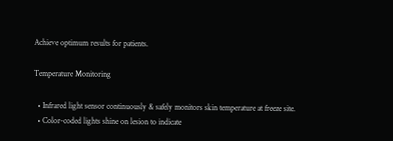Achieve optimum results for patients.

Temperature Monitoring

  • Infrared light sensor continuously & safely monitors skin temperature at freeze site.
  • Color-coded lights shine on lesion to indicate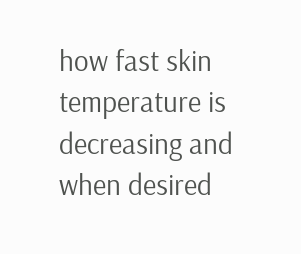how fast skin temperature is decreasing and when desired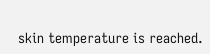skin temperature is reached.